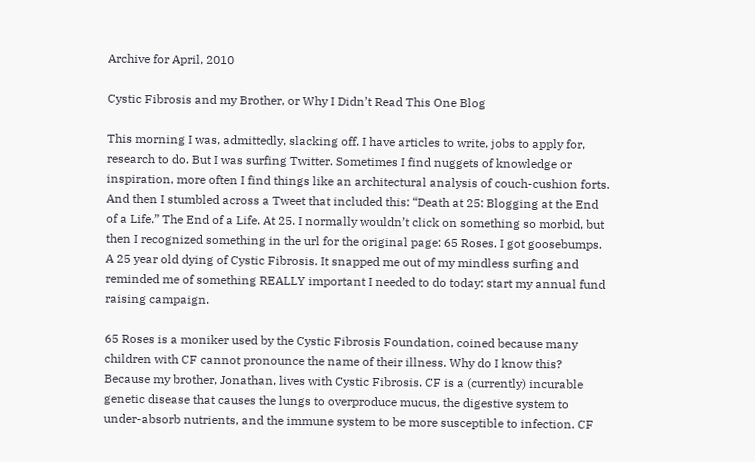Archive for April, 2010

Cystic Fibrosis and my Brother, or Why I Didn’t Read This One Blog

This morning I was, admittedly, slacking off. I have articles to write, jobs to apply for, research to do. But I was surfing Twitter. Sometimes I find nuggets of knowledge or inspiration, more often I find things like an architectural analysis of couch-cushion forts. And then I stumbled across a Tweet that included this: “Death at 25: Blogging at the End of a Life.” The End of a Life. At 25. I normally wouldn’t click on something so morbid, but then I recognized something in the url for the original page: 65 Roses. I got goosebumps. A 25 year old dying of Cystic Fibrosis. It snapped me out of my mindless surfing and reminded me of something REALLY important I needed to do today: start my annual fund raising campaign.

65 Roses is a moniker used by the Cystic Fibrosis Foundation, coined because many children with CF cannot pronounce the name of their illness. Why do I know this? Because my brother, Jonathan, lives with Cystic Fibrosis. CF is a (currently) incurable genetic disease that causes the lungs to overproduce mucus, the digestive system to under-absorb nutrients, and the immune system to be more susceptible to infection. CF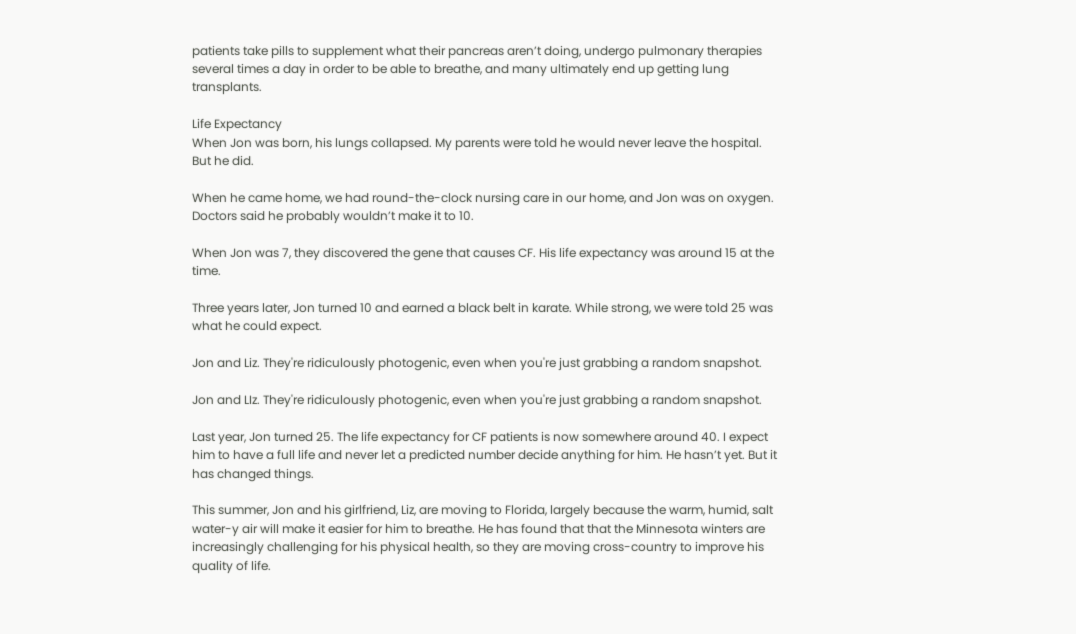patients take pills to supplement what their pancreas aren’t doing, undergo pulmonary therapies several times a day in order to be able to breathe, and many ultimately end up getting lung transplants.

Life Expectancy
When Jon was born, his lungs collapsed. My parents were told he would never leave the hospital. But he did.

When he came home, we had round-the-clock nursing care in our home, and Jon was on oxygen. Doctors said he probably wouldn’t make it to 10.

When Jon was 7, they discovered the gene that causes CF. His life expectancy was around 15 at the time.

Three years later, Jon turned 10 and earned a black belt in karate. While strong, we were told 25 was what he could expect.

Jon and Liz. They're ridiculously photogenic, even when you're just grabbing a random snapshot.

Jon and LIz. They're ridiculously photogenic, even when you're just grabbing a random snapshot.

Last year, Jon turned 25. The life expectancy for CF patients is now somewhere around 40. I expect him to have a full life and never let a predicted number decide anything for him. He hasn’t yet. But it has changed things.

This summer, Jon and his girlfriend, Liz, are moving to Florida, largely because the warm, humid, salt water-y air will make it easier for him to breathe. He has found that that the Minnesota winters are increasingly challenging for his physical health, so they are moving cross-country to improve his quality of life.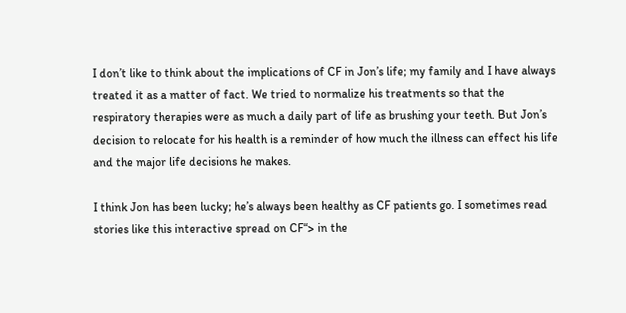I don’t like to think about the implications of CF in Jon’s life; my family and I have always treated it as a matter of fact. We tried to normalize his treatments so that the respiratory therapies were as much a daily part of life as brushing your teeth. But Jon’s decision to relocate for his health is a reminder of how much the illness can effect his life and the major life decisions he makes.

I think Jon has been lucky; he’s always been healthy as CF patients go. I sometimes read stories like this interactive spread on CF“> in the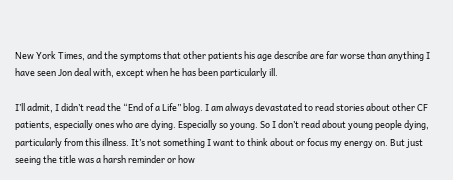New York Times, and the symptoms that other patients his age describe are far worse than anything I have seen Jon deal with, except when he has been particularly ill.

I’ll admit, I didn’t read the “End of a Life” blog. I am always devastated to read stories about other CF patients, especially ones who are dying. Especially so young. So I don’t read about young people dying, particularly from this illness. It’s not something I want to think about or focus my energy on. But just seeing the title was a harsh reminder or how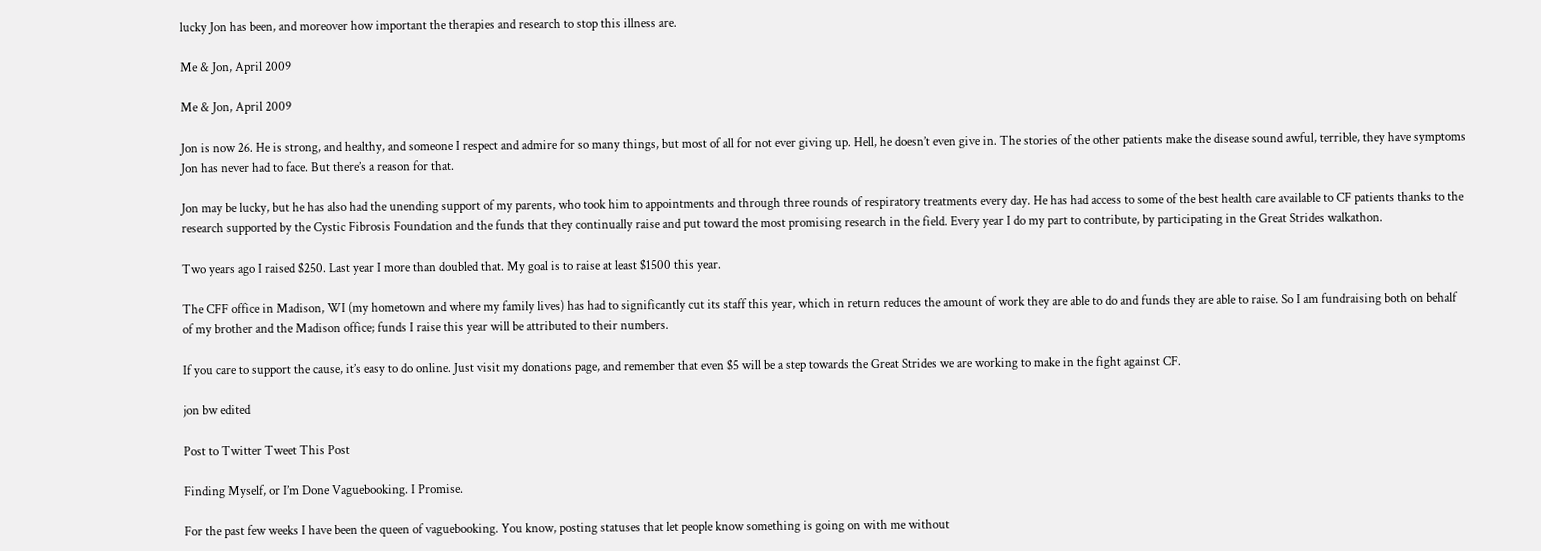lucky Jon has been, and moreover how important the therapies and research to stop this illness are.

Me & Jon, April 2009

Me & Jon, April 2009

Jon is now 26. He is strong, and healthy, and someone I respect and admire for so many things, but most of all for not ever giving up. Hell, he doesn’t even give in. The stories of the other patients make the disease sound awful, terrible, they have symptoms Jon has never had to face. But there’s a reason for that.

Jon may be lucky, but he has also had the unending support of my parents, who took him to appointments and through three rounds of respiratory treatments every day. He has had access to some of the best health care available to CF patients thanks to the research supported by the Cystic Fibrosis Foundation and the funds that they continually raise and put toward the most promising research in the field. Every year I do my part to contribute, by participating in the Great Strides walkathon.

Two years ago I raised $250. Last year I more than doubled that. My goal is to raise at least $1500 this year.

The CFF office in Madison, WI (my hometown and where my family lives) has had to significantly cut its staff this year, which in return reduces the amount of work they are able to do and funds they are able to raise. So I am fundraising both on behalf of my brother and the Madison office; funds I raise this year will be attributed to their numbers.

If you care to support the cause, it’s easy to do online. Just visit my donations page, and remember that even $5 will be a step towards the Great Strides we are working to make in the fight against CF.

jon bw edited

Post to Twitter Tweet This Post

Finding Myself, or I’m Done Vaguebooking. I Promise.

For the past few weeks I have been the queen of vaguebooking. You know, posting statuses that let people know something is going on with me without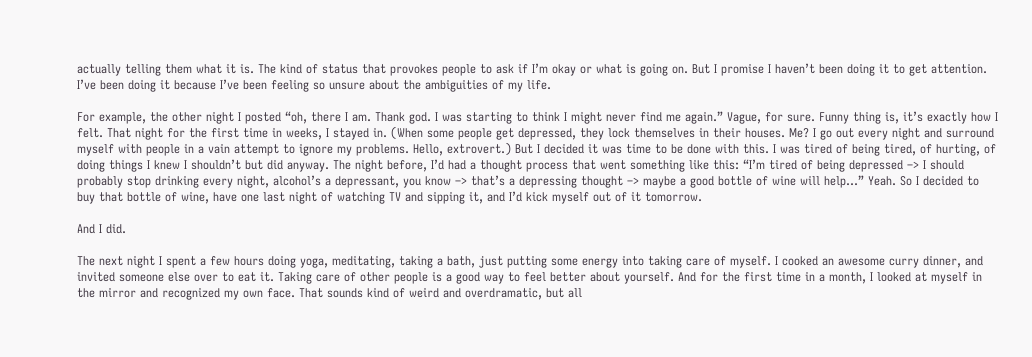actually telling them what it is. The kind of status that provokes people to ask if I’m okay or what is going on. But I promise I haven’t been doing it to get attention. I’ve been doing it because I’ve been feeling so unsure about the ambiguities of my life.

For example, the other night I posted “oh, there I am. Thank god. I was starting to think I might never find me again.” Vague, for sure. Funny thing is, it’s exactly how I felt. That night for the first time in weeks, I stayed in. (When some people get depressed, they lock themselves in their houses. Me? I go out every night and surround myself with people in a vain attempt to ignore my problems. Hello, extrovert.) But I decided it was time to be done with this. I was tired of being tired, of hurting, of doing things I knew I shouldn’t but did anyway. The night before, I’d had a thought process that went something like this: “I’m tired of being depressed –> I should probably stop drinking every night, alcohol’s a depressant, you know –> that’s a depressing thought –> maybe a good bottle of wine will help…” Yeah. So I decided to buy that bottle of wine, have one last night of watching TV and sipping it, and I’d kick myself out of it tomorrow.

And I did.

The next night I spent a few hours doing yoga, meditating, taking a bath, just putting some energy into taking care of myself. I cooked an awesome curry dinner, and invited someone else over to eat it. Taking care of other people is a good way to feel better about yourself. And for the first time in a month, I looked at myself in the mirror and recognized my own face. That sounds kind of weird and overdramatic, but all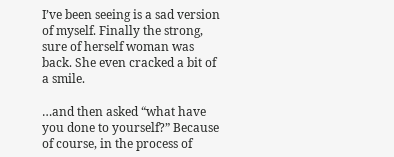I’ve been seeing is a sad version of myself. Finally the strong, sure of herself woman was back. She even cracked a bit of a smile.

…and then asked “what have you done to yourself?” Because of course, in the process of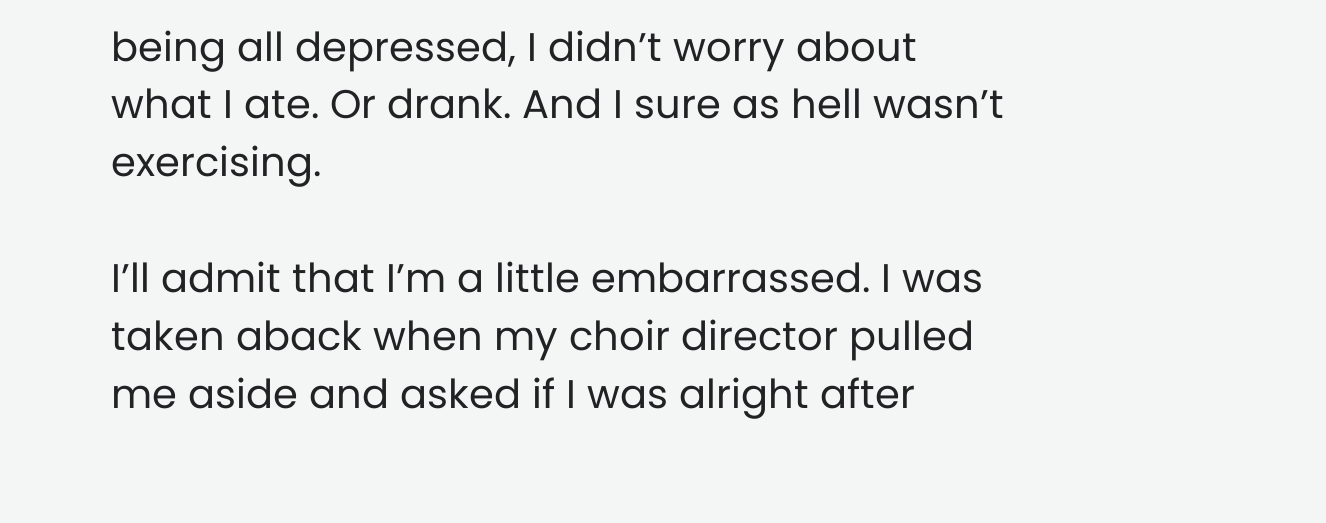being all depressed, I didn’t worry about what I ate. Or drank. And I sure as hell wasn’t exercising.

I’ll admit that I’m a little embarrassed. I was taken aback when my choir director pulled me aside and asked if I was alright after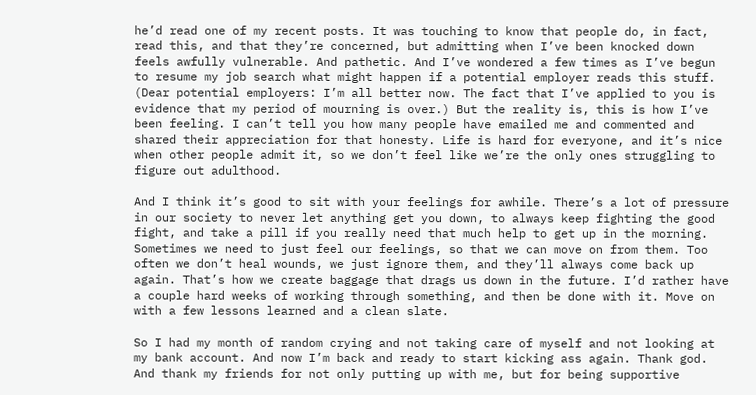he’d read one of my recent posts. It was touching to know that people do, in fact, read this, and that they’re concerned, but admitting when I’ve been knocked down feels awfully vulnerable. And pathetic. And I’ve wondered a few times as I’ve begun to resume my job search what might happen if a potential employer reads this stuff. (Dear potential employers: I’m all better now. The fact that I’ve applied to you is evidence that my period of mourning is over.) But the reality is, this is how I’ve been feeling. I can’t tell you how many people have emailed me and commented and shared their appreciation for that honesty. Life is hard for everyone, and it’s nice when other people admit it, so we don’t feel like we’re the only ones struggling to figure out adulthood.

And I think it’s good to sit with your feelings for awhile. There’s a lot of pressure in our society to never let anything get you down, to always keep fighting the good fight, and take a pill if you really need that much help to get up in the morning. Sometimes we need to just feel our feelings, so that we can move on from them. Too often we don’t heal wounds, we just ignore them, and they’ll always come back up again. That’s how we create baggage that drags us down in the future. I’d rather have a couple hard weeks of working through something, and then be done with it. Move on with a few lessons learned and a clean slate.

So I had my month of random crying and not taking care of myself and not looking at my bank account. And now I’m back and ready to start kicking ass again. Thank god. And thank my friends for not only putting up with me, but for being supportive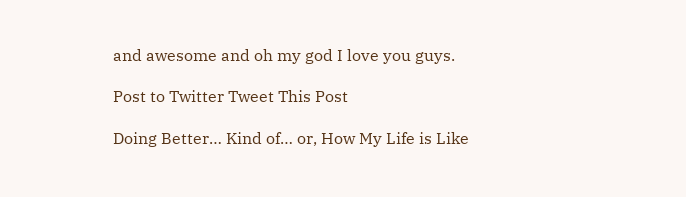and awesome and oh my god I love you guys.

Post to Twitter Tweet This Post

Doing Better… Kind of… or, How My Life is Like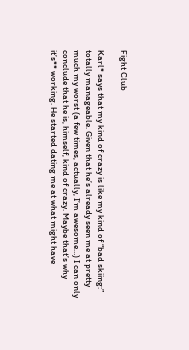Fight Club

Karl* says that my kind of crazy is like my kind of “bad skiing:” totally manageable. Given that he’s already seen me at pretty much my worst (a few times, actually, I’m awesome…) I can only conclude that he is, himself, kind of crazy. Maybe that’s why it’s** working. He started dating me at what might have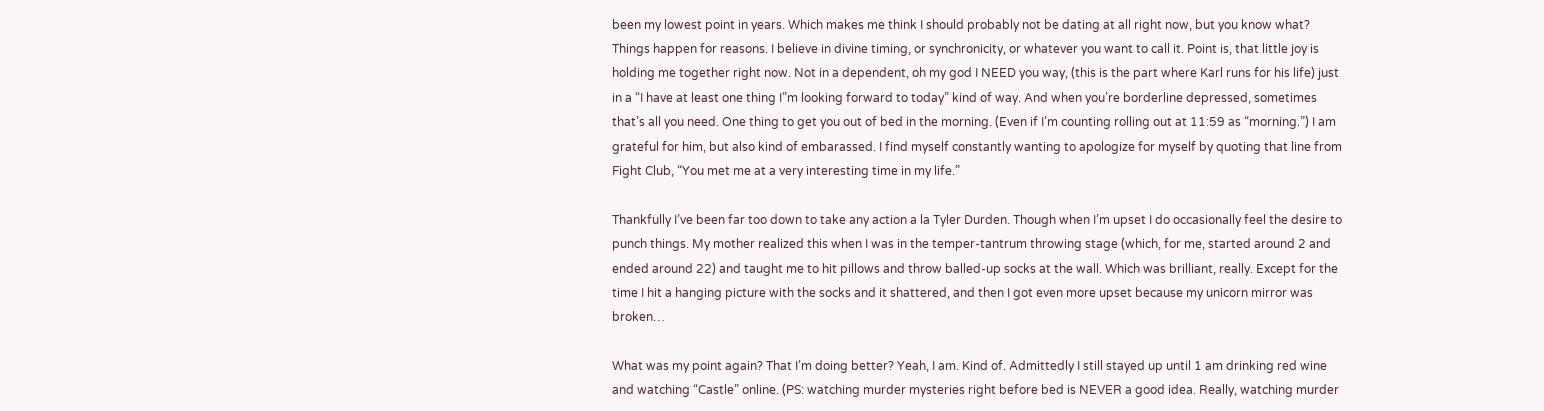been my lowest point in years. Which makes me think I should probably not be dating at all right now, but you know what? Things happen for reasons. I believe in divine timing, or synchronicity, or whatever you want to call it. Point is, that little joy is holding me together right now. Not in a dependent, oh my god I NEED you way, (this is the part where Karl runs for his life) just in a “I have at least one thing I”m looking forward to today” kind of way. And when you’re borderline depressed, sometimes that’s all you need. One thing to get you out of bed in the morning. (Even if I’m counting rolling out at 11:59 as “morning.”) I am grateful for him, but also kind of embarassed. I find myself constantly wanting to apologize for myself by quoting that line from Fight Club, “You met me at a very interesting time in my life.”

Thankfully I’ve been far too down to take any action a la Tyler Durden. Though when I’m upset I do occasionally feel the desire to punch things. My mother realized this when I was in the temper-tantrum throwing stage (which, for me, started around 2 and ended around 22) and taught me to hit pillows and throw balled-up socks at the wall. Which was brilliant, really. Except for the time I hit a hanging picture with the socks and it shattered, and then I got even more upset because my unicorn mirror was broken…

What was my point again? That I’m doing better? Yeah, I am. Kind of. Admittedly I still stayed up until 1 am drinking red wine and watching “Castle” online. (PS: watching murder mysteries right before bed is NEVER a good idea. Really, watching murder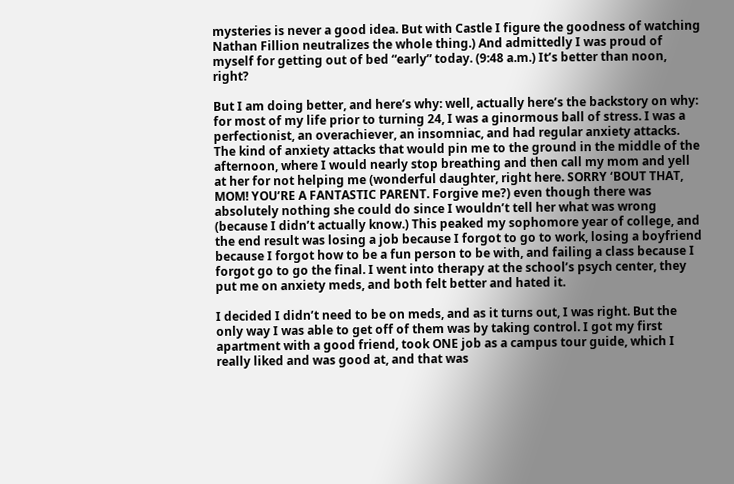mysteries is never a good idea. But with Castle I figure the goodness of watching Nathan Fillion neutralizes the whole thing.) And admittedly I was proud of myself for getting out of bed “early” today. (9:48 a.m.) It’s better than noon, right?

But I am doing better, and here’s why: well, actually here’s the backstory on why: for most of my life prior to turning 24, I was a ginormous ball of stress. I was a perfectionist, an overachiever, an insomniac, and had regular anxiety attacks. The kind of anxiety attacks that would pin me to the ground in the middle of the afternoon, where I would nearly stop breathing and then call my mom and yell at her for not helping me (wonderful daughter, right here. SORRY ‘BOUT THAT, MOM! YOU’RE A FANTASTIC PARENT. Forgive me?) even though there was absolutely nothing she could do since I wouldn’t tell her what was wrong (because I didn’t actually know.) This peaked my sophomore year of college, and the end result was losing a job because I forgot to go to work, losing a boyfriend because I forgot how to be a fun person to be with, and failing a class because I forgot go to go the final. I went into therapy at the school’s psych center, they put me on anxiety meds, and both felt better and hated it.

I decided I didn’t need to be on meds, and as it turns out, I was right. But the only way I was able to get off of them was by taking control. I got my first apartment with a good friend, took ONE job as a campus tour guide, which I really liked and was good at, and that was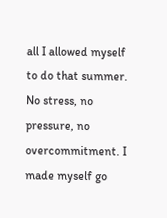all I allowed myself to do that summer. No stress, no pressure, no overcommitment. I made myself go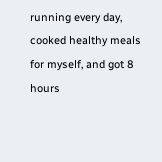running every day, cooked healthy meals for myself, and got 8 hours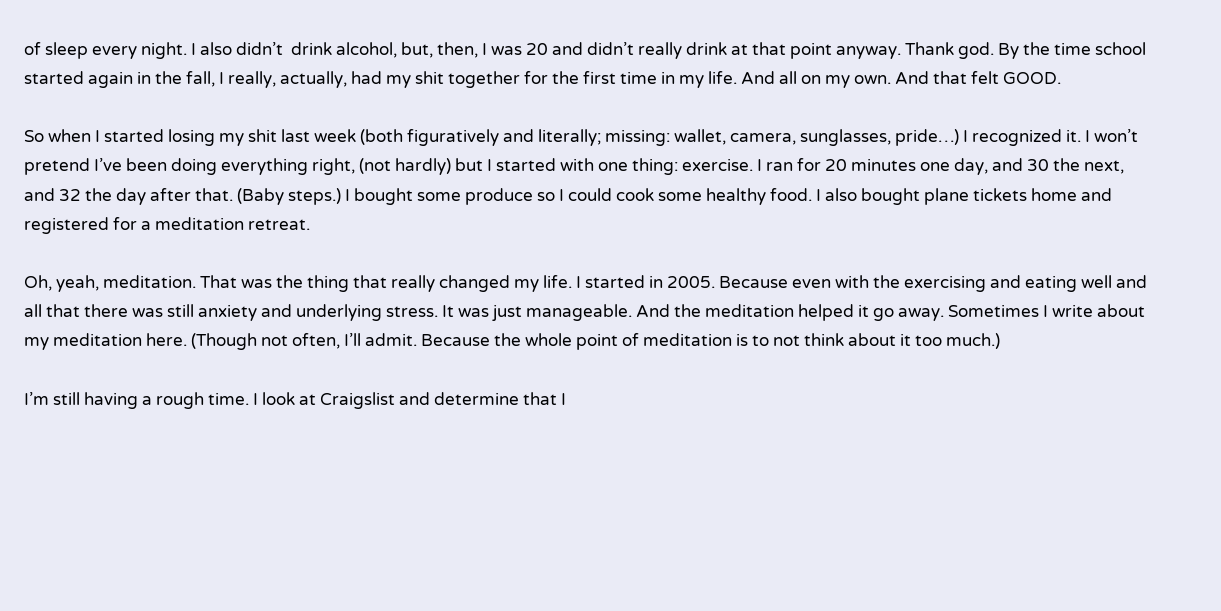of sleep every night. I also didn’t  drink alcohol, but, then, I was 20 and didn’t really drink at that point anyway. Thank god. By the time school started again in the fall, I really, actually, had my shit together for the first time in my life. And all on my own. And that felt GOOD.

So when I started losing my shit last week (both figuratively and literally; missing: wallet, camera, sunglasses, pride…) I recognized it. I won’t pretend I’ve been doing everything right, (not hardly) but I started with one thing: exercise. I ran for 20 minutes one day, and 30 the next, and 32 the day after that. (Baby steps.) I bought some produce so I could cook some healthy food. I also bought plane tickets home and registered for a meditation retreat.

Oh, yeah, meditation. That was the thing that really changed my life. I started in 2005. Because even with the exercising and eating well and all that there was still anxiety and underlying stress. It was just manageable. And the meditation helped it go away. Sometimes I write about my meditation here. (Though not often, I’ll admit. Because the whole point of meditation is to not think about it too much.)

I’m still having a rough time. I look at Craigslist and determine that I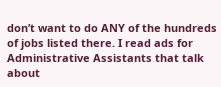don’t want to do ANY of the hundreds of jobs listed there. I read ads for Administrative Assistants that talk about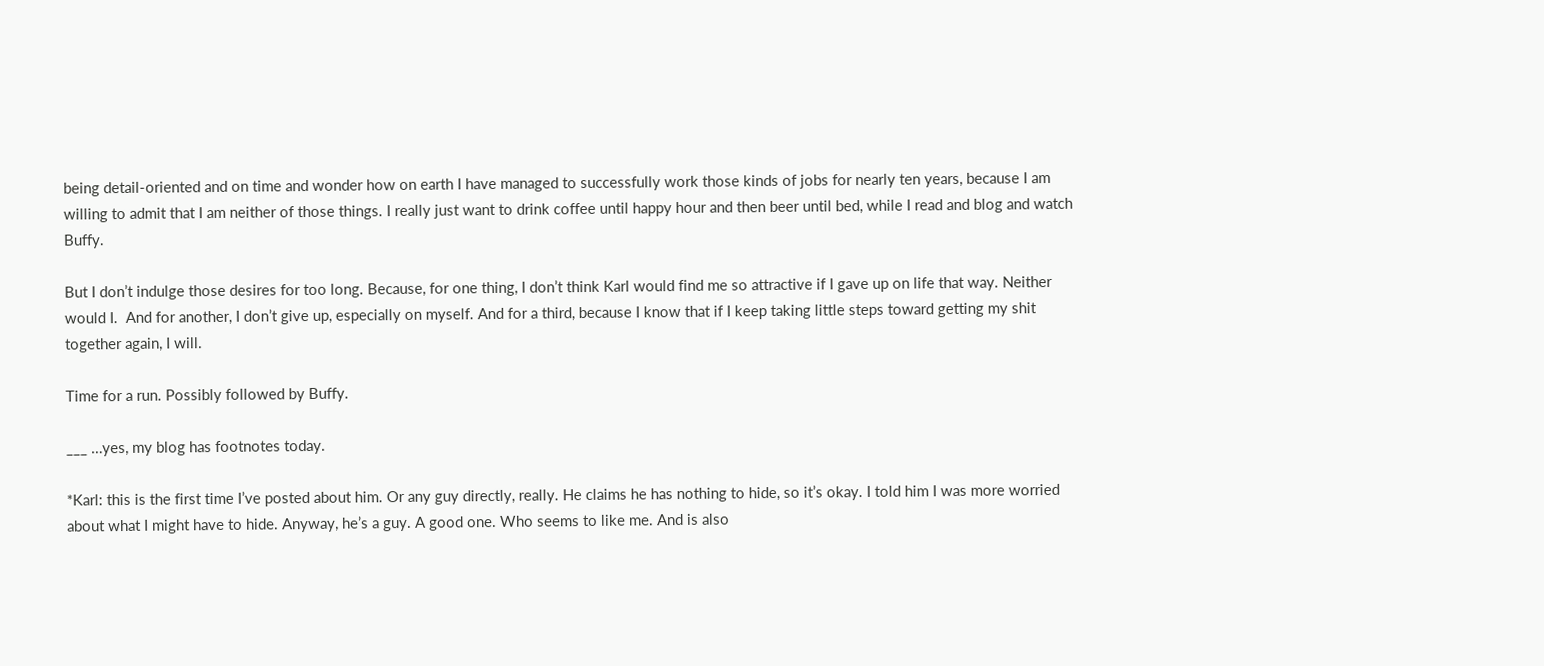being detail-oriented and on time and wonder how on earth I have managed to successfully work those kinds of jobs for nearly ten years, because I am willing to admit that I am neither of those things. I really just want to drink coffee until happy hour and then beer until bed, while I read and blog and watch Buffy.

But I don’t indulge those desires for too long. Because, for one thing, I don’t think Karl would find me so attractive if I gave up on life that way. Neither would I.  And for another, I don’t give up, especially on myself. And for a third, because I know that if I keep taking little steps toward getting my shit together again, I will.

Time for a run. Possibly followed by Buffy.

___ …yes, my blog has footnotes today.

*Karl: this is the first time I’ve posted about him. Or any guy directly, really. He claims he has nothing to hide, so it’s okay. I told him I was more worried about what I might have to hide. Anyway, he’s a guy. A good one. Who seems to like me. And is also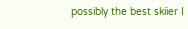possibly the best skiier I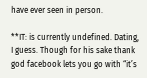have ever seen in person.

**IT: is currently undefined. Dating, I guess. Though for his sake thank god facebook lets you go with “it’s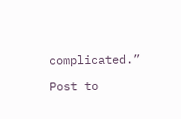complicated.”

Post to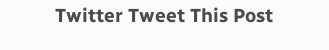Twitter Tweet This Post